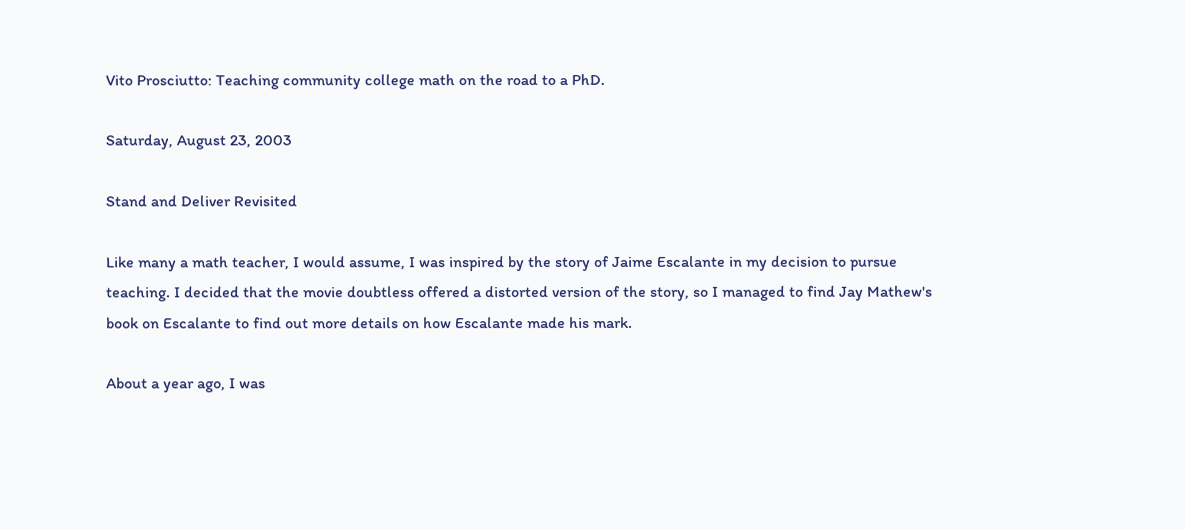Vito Prosciutto: Teaching community college math on the road to a PhD.

Saturday, August 23, 2003

Stand and Deliver Revisited

Like many a math teacher, I would assume, I was inspired by the story of Jaime Escalante in my decision to pursue teaching. I decided that the movie doubtless offered a distorted version of the story, so I managed to find Jay Mathew's book on Escalante to find out more details on how Escalante made his mark.

About a year ago, I was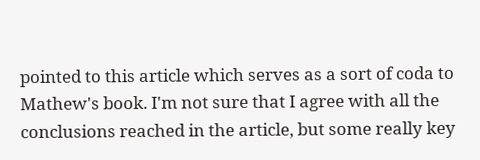pointed to this article which serves as a sort of coda to Mathew's book. I'm not sure that I agree with all the conclusions reached in the article, but some really key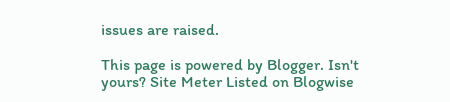issues are raised.

This page is powered by Blogger. Isn't yours? Site Meter Listed on Blogwise